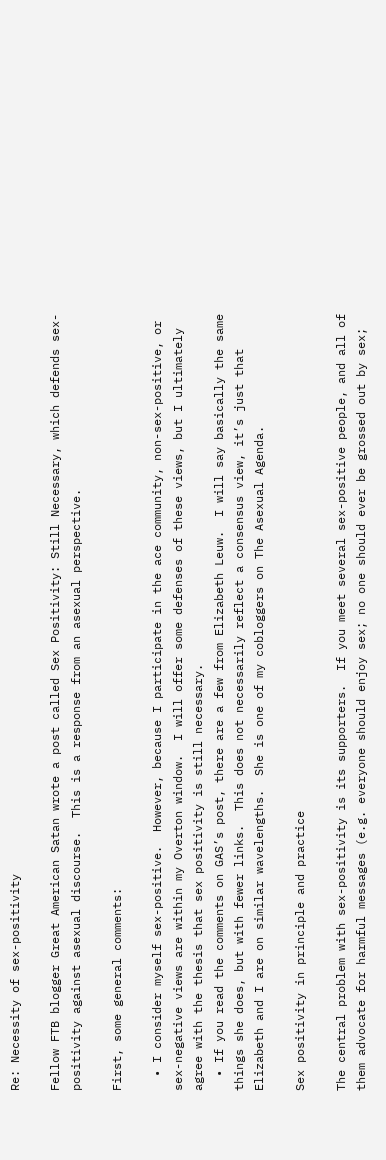Re: Necessity of sex-positivity

Fellow FTB blogger Great American Satan wrote a post called Sex Positivity: Still Necessary, which defends sex-positivity against asexual discourse.  This is a response from an asexual perspective.

First, some general comments:

  • I consider myself sex-positive.  However, because I participate in the ace community, non-sex-positive, or sex-negative views are within my Overton window.  I will offer some defenses of these views, but I ultimately agree with the thesis that sex positivity is still necessary.
  • If you read the comments on GAS’s post, there are a few from Elizabeth Leuw.  I will say basically the same things she does, but with fewer links.  This does not necessarily reflect a consensus view, it’s just that Elizabeth and I are on similar wavelengths.  She is one of my cobloggers on The Asexual Agenda.

Sex positivity in principle and practice

The central problem with sex-positivity is its supporters.  If you meet several sex-positive people, and all of them advocate for harmful messages (e.g. everyone should enjoy sex; no one should ever be grossed out by sex;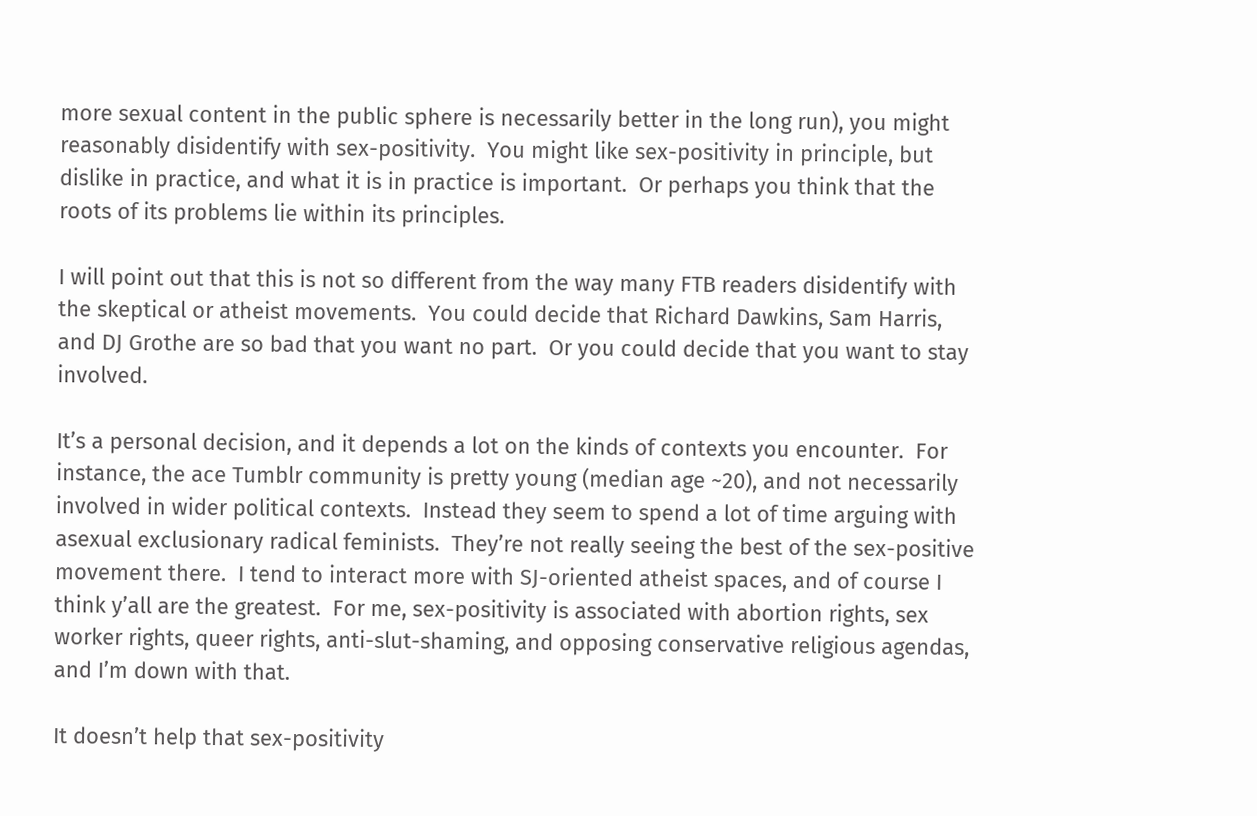more sexual content in the public sphere is necessarily better in the long run), you might reasonably disidentify with sex-positivity.  You might like sex-positivity in principle, but dislike in practice, and what it is in practice is important.  Or perhaps you think that the roots of its problems lie within its principles.

I will point out that this is not so different from the way many FTB readers disidentify with the skeptical or atheist movements.  You could decide that Richard Dawkins, Sam Harris, and DJ Grothe are so bad that you want no part.  Or you could decide that you want to stay involved.

It’s a personal decision, and it depends a lot on the kinds of contexts you encounter.  For instance, the ace Tumblr community is pretty young (median age ~20), and not necessarily involved in wider political contexts.  Instead they seem to spend a lot of time arguing with asexual exclusionary radical feminists.  They’re not really seeing the best of the sex-positive movement there.  I tend to interact more with SJ-oriented atheist spaces, and of course I think y’all are the greatest.  For me, sex-positivity is associated with abortion rights, sex worker rights, queer rights, anti-slut-shaming, and opposing conservative religious agendas, and I’m down with that.

It doesn’t help that sex-positivity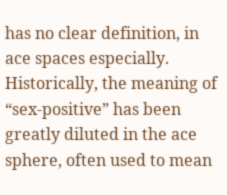has no clear definition, in ace spaces especially.  Historically, the meaning of “sex-positive” has been greatly diluted in the ace sphere, often used to mean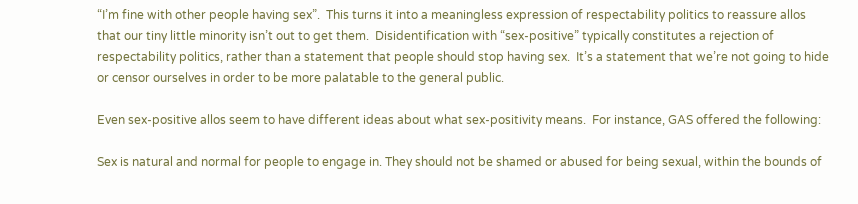“I’m fine with other people having sex”.  This turns it into a meaningless expression of respectability politics to reassure allos that our tiny little minority isn’t out to get them.  Disidentification with “sex-positive” typically constitutes a rejection of respectability politics, rather than a statement that people should stop having sex.  It’s a statement that we’re not going to hide or censor ourselves in order to be more palatable to the general public.

Even sex-positive allos seem to have different ideas about what sex-positivity means.  For instance, GAS offered the following:

Sex is natural and normal for people to engage in. They should not be shamed or abused for being sexual, within the bounds of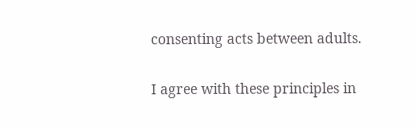consenting acts between adults.

I agree with these principles in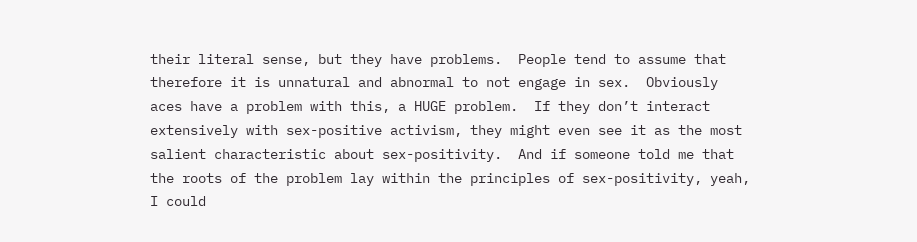their literal sense, but they have problems.  People tend to assume that therefore it is unnatural and abnormal to not engage in sex.  Obviously aces have a problem with this, a HUGE problem.  If they don’t interact extensively with sex-positive activism, they might even see it as the most salient characteristic about sex-positivity.  And if someone told me that the roots of the problem lay within the principles of sex-positivity, yeah, I could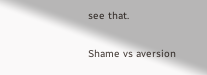see that.

Shame vs aversion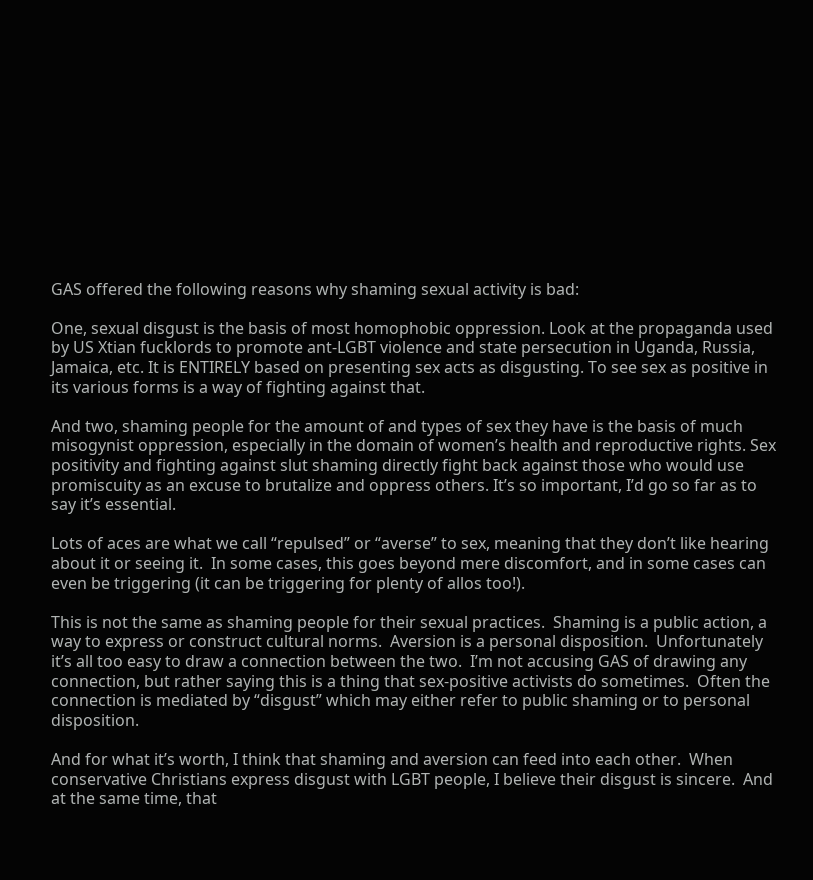GAS offered the following reasons why shaming sexual activity is bad:

One, sexual disgust is the basis of most homophobic oppression. Look at the propaganda used by US Xtian fucklords to promote ant-LGBT violence and state persecution in Uganda, Russia, Jamaica, etc. It is ENTIRELY based on presenting sex acts as disgusting. To see sex as positive in its various forms is a way of fighting against that.

And two, shaming people for the amount of and types of sex they have is the basis of much misogynist oppression, especially in the domain of women’s health and reproductive rights. Sex positivity and fighting against slut shaming directly fight back against those who would use promiscuity as an excuse to brutalize and oppress others. It’s so important, I’d go so far as to say it’s essential.

Lots of aces are what we call “repulsed” or “averse” to sex, meaning that they don’t like hearing about it or seeing it.  In some cases, this goes beyond mere discomfort, and in some cases can even be triggering (it can be triggering for plenty of allos too!).

This is not the same as shaming people for their sexual practices.  Shaming is a public action, a way to express or construct cultural norms.  Aversion is a personal disposition.  Unfortunately it’s all too easy to draw a connection between the two.  I’m not accusing GAS of drawing any connection, but rather saying this is a thing that sex-positive activists do sometimes.  Often the connection is mediated by “disgust” which may either refer to public shaming or to personal disposition.

And for what it’s worth, I think that shaming and aversion can feed into each other.  When conservative Christians express disgust with LGBT people, I believe their disgust is sincere.  And at the same time, that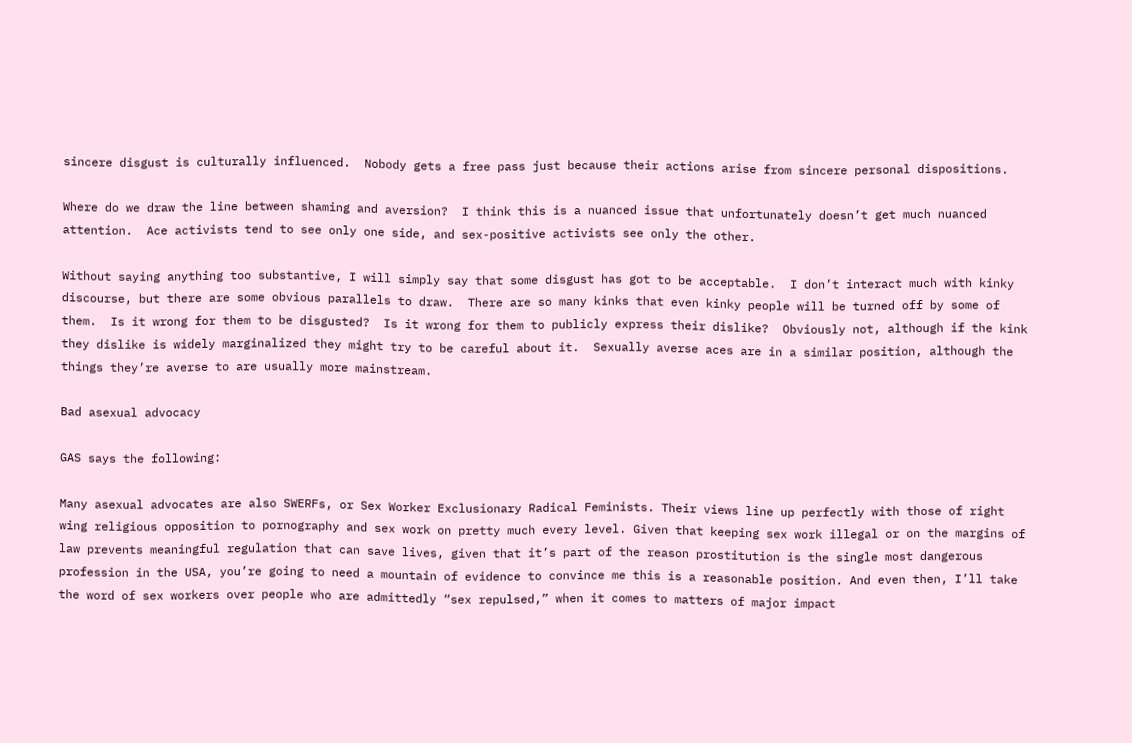sincere disgust is culturally influenced.  Nobody gets a free pass just because their actions arise from sincere personal dispositions.

Where do we draw the line between shaming and aversion?  I think this is a nuanced issue that unfortunately doesn’t get much nuanced attention.  Ace activists tend to see only one side, and sex-positive activists see only the other.

Without saying anything too substantive, I will simply say that some disgust has got to be acceptable.  I don’t interact much with kinky discourse, but there are some obvious parallels to draw.  There are so many kinks that even kinky people will be turned off by some of them.  Is it wrong for them to be disgusted?  Is it wrong for them to publicly express their dislike?  Obviously not, although if the kink they dislike is widely marginalized they might try to be careful about it.  Sexually averse aces are in a similar position, although the things they’re averse to are usually more mainstream.

Bad asexual advocacy

GAS says the following:

Many asexual advocates are also SWERFs, or Sex Worker Exclusionary Radical Feminists. Their views line up perfectly with those of right wing religious opposition to pornography and sex work on pretty much every level. Given that keeping sex work illegal or on the margins of law prevents meaningful regulation that can save lives, given that it’s part of the reason prostitution is the single most dangerous profession in the USA, you’re going to need a mountain of evidence to convince me this is a reasonable position. And even then, I’ll take the word of sex workers over people who are admittedly “sex repulsed,” when it comes to matters of major impact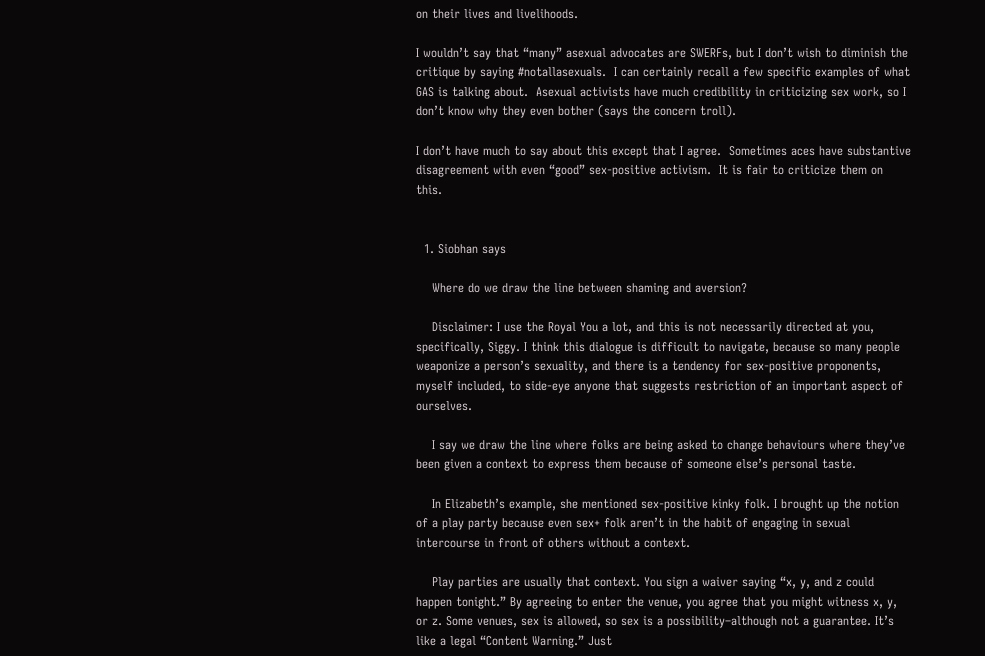on their lives and livelihoods.

I wouldn’t say that “many” asexual advocates are SWERFs, but I don’t wish to diminish the critique by saying #notallasexuals.  I can certainly recall a few specific examples of what GAS is talking about.  Asexual activists have much credibility in criticizing sex work, so I don’t know why they even bother (says the concern troll).

I don’t have much to say about this except that I agree.  Sometimes aces have substantive disagreement with even “good” sex-positive activism.  It is fair to criticize them on this.


  1. Siobhan says

    Where do we draw the line between shaming and aversion?

    Disclaimer: I use the Royal You a lot, and this is not necessarily directed at you, specifically, Siggy. I think this dialogue is difficult to navigate, because so many people weaponize a person’s sexuality, and there is a tendency for sex-positive proponents, myself included, to side-eye anyone that suggests restriction of an important aspect of ourselves.

    I say we draw the line where folks are being asked to change behaviours where they’ve been given a context to express them because of someone else’s personal taste.

    In Elizabeth’s example, she mentioned sex-positive kinky folk. I brought up the notion of a play party because even sex+ folk aren’t in the habit of engaging in sexual intercourse in front of others without a context.

    Play parties are usually that context. You sign a waiver saying “x, y, and z could happen tonight.” By agreeing to enter the venue, you agree that you might witness x, y, or z. Some venues, sex is allowed, so sex is a possibility–although not a guarantee. It’s like a legal “Content Warning.” Just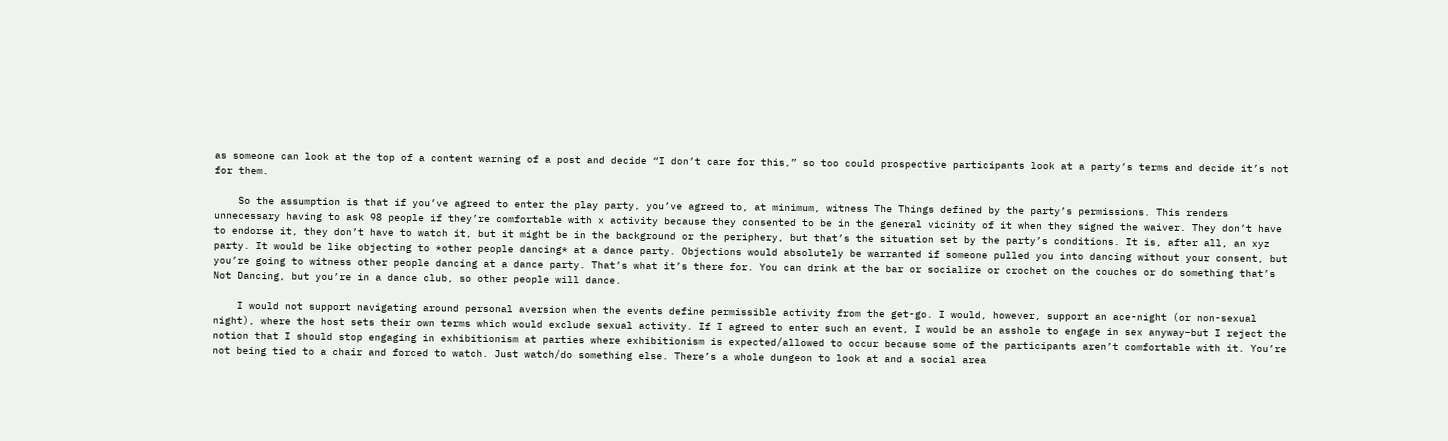as someone can look at the top of a content warning of a post and decide “I don’t care for this,” so too could prospective participants look at a party’s terms and decide it’s not for them.

    So the assumption is that if you’ve agreed to enter the play party, you’ve agreed to, at minimum, witness The Things defined by the party’s permissions. This renders unnecessary having to ask 98 people if they’re comfortable with x activity because they consented to be in the general vicinity of it when they signed the waiver. They don’t have to endorse it, they don’t have to watch it, but it might be in the background or the periphery, but that’s the situation set by the party’s conditions. It is, after all, an xyz party. It would be like objecting to *other people dancing* at a dance party. Objections would absolutely be warranted if someone pulled you into dancing without your consent, but you’re going to witness other people dancing at a dance party. That’s what it’s there for. You can drink at the bar or socialize or crochet on the couches or do something that’s Not Dancing, but you’re in a dance club, so other people will dance.

    I would not support navigating around personal aversion when the events define permissible activity from the get-go. I would, however, support an ace-night (or non-sexual night), where the host sets their own terms which would exclude sexual activity. If I agreed to enter such an event, I would be an asshole to engage in sex anyway–but I reject the notion that I should stop engaging in exhibitionism at parties where exhibitionism is expected/allowed to occur because some of the participants aren’t comfortable with it. You’re not being tied to a chair and forced to watch. Just watch/do something else. There’s a whole dungeon to look at and a social area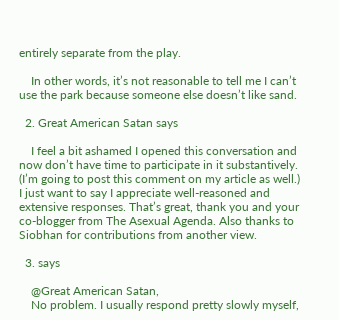entirely separate from the play.

    In other words, it’s not reasonable to tell me I can’t use the park because someone else doesn’t like sand.

  2. Great American Satan says

    I feel a bit ashamed I opened this conversation and now don’t have time to participate in it substantively. (I’m going to post this comment on my article as well.) I just want to say I appreciate well-reasoned and extensive responses. That’s great, thank you and your co-blogger from The Asexual Agenda. Also thanks to Siobhan for contributions from another view.

  3. says

    @Great American Satan,
    No problem. I usually respond pretty slowly myself,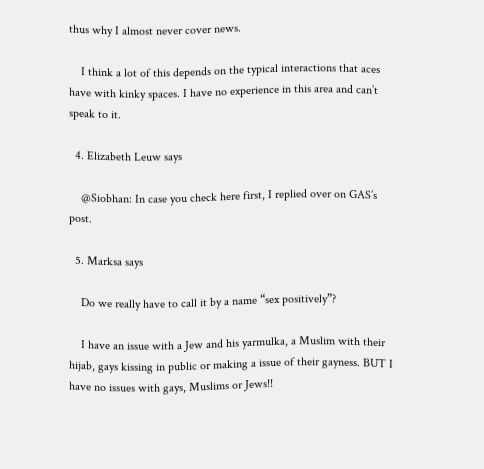thus why I almost never cover news.

    I think a lot of this depends on the typical interactions that aces have with kinky spaces. I have no experience in this area and can’t speak to it.

  4. Elizabeth Leuw says

    @Siobhan: In case you check here first, I replied over on GAS’s post.

  5. Marksa says

    Do we really have to call it by a name “sex positively”?

    I have an issue with a Jew and his yarmulka, a Muslim with their hijab, gays kissing in public or making a issue of their gayness. BUT I have no issues with gays, Muslims or Jews!!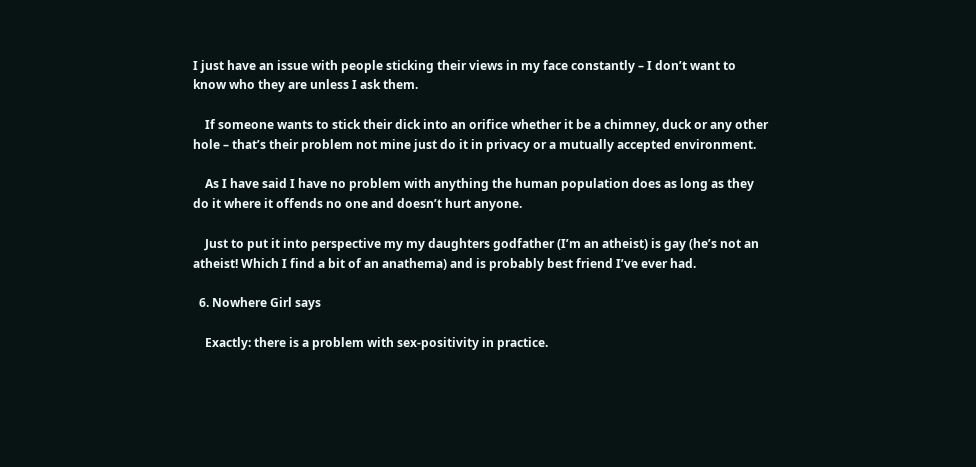I just have an issue with people sticking their views in my face constantly – I don’t want to know who they are unless I ask them.

    If someone wants to stick their dick into an orifice whether it be a chimney, duck or any other hole – that’s their problem not mine just do it in privacy or a mutually accepted environment.

    As I have said I have no problem with anything the human population does as long as they do it where it offends no one and doesn’t hurt anyone.

    Just to put it into perspective my my daughters godfather (I’m an atheist) is gay (he’s not an atheist! Which I find a bit of an anathema) and is probably best friend I’ve ever had.

  6. Nowhere Girl says

    Exactly: there is a problem with sex-positivity in practice.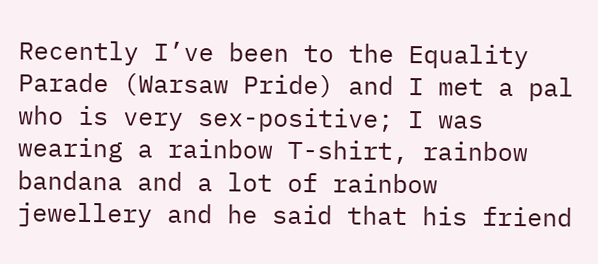Recently I’ve been to the Equality Parade (Warsaw Pride) and I met a pal who is very sex-positive; I was wearing a rainbow T-shirt, rainbow bandana and a lot of rainbow jewellery and he said that his friend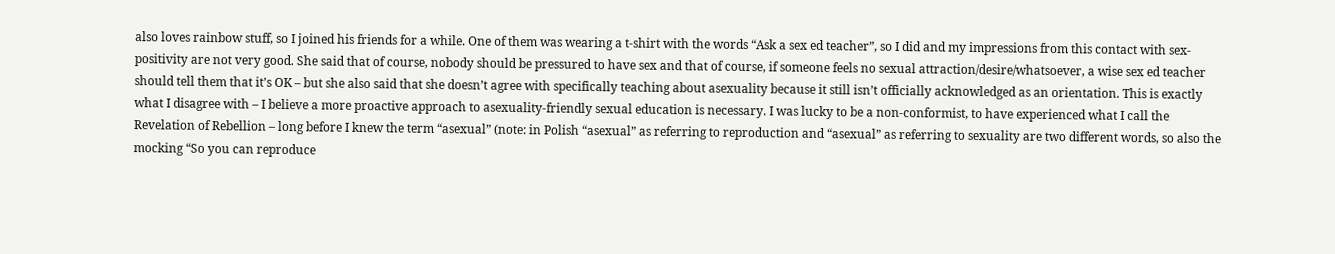also loves rainbow stuff, so I joined his friends for a while. One of them was wearing a t-shirt with the words “Ask a sex ed teacher”, so I did and my impressions from this contact with sex-positivity are not very good. She said that of course, nobody should be pressured to have sex and that of course, if someone feels no sexual attraction/desire/whatsoever, a wise sex ed teacher should tell them that it’s OK – but she also said that she doesn’t agree with specifically teaching about asexuality because it still isn’t officially acknowledged as an orientation. This is exactly what I disagree with – I believe a more proactive approach to asexuality-friendly sexual education is necessary. I was lucky to be a non-conformist, to have experienced what I call the Revelation of Rebellion – long before I knew the term “asexual” (note: in Polish “asexual” as referring to reproduction and “asexual” as referring to sexuality are two different words, so also the mocking “So you can reproduce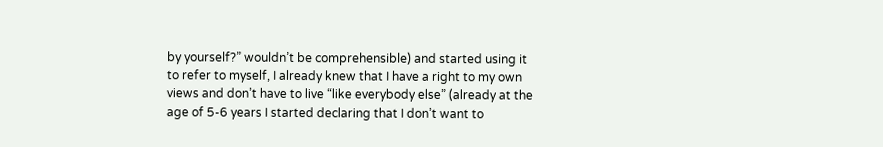by yourself?” wouldn’t be comprehensible) and started using it to refer to myself, I already knew that I have a right to my own views and don’t have to live “like everybody else” (already at the age of 5-6 years I started declaring that I don’t want to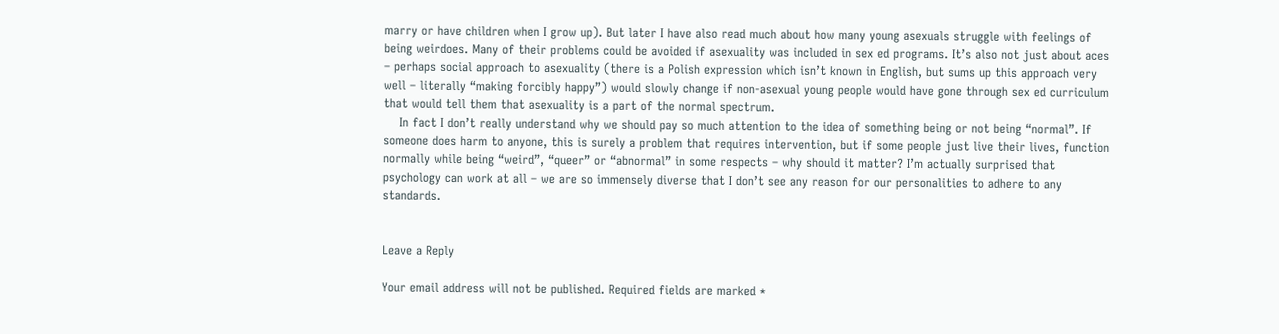marry or have children when I grow up). But later I have also read much about how many young asexuals struggle with feelings of being weirdoes. Many of their problems could be avoided if asexuality was included in sex ed programs. It’s also not just about aces – perhaps social approach to asexuality (there is a Polish expression which isn’t known in English, but sums up this approach very well – literally “making forcibly happy”) would slowly change if non-asexual young people would have gone through sex ed curriculum that would tell them that asexuality is a part of the normal spectrum.
    In fact I don’t really understand why we should pay so much attention to the idea of something being or not being “normal”. If someone does harm to anyone, this is surely a problem that requires intervention, but if some people just live their lives, function normally while being “weird”, “queer” or “abnormal” in some respects – why should it matter? I’m actually surprised that psychology can work at all – we are so immensely diverse that I don’t see any reason for our personalities to adhere to any standards.


Leave a Reply

Your email address will not be published. Required fields are marked *